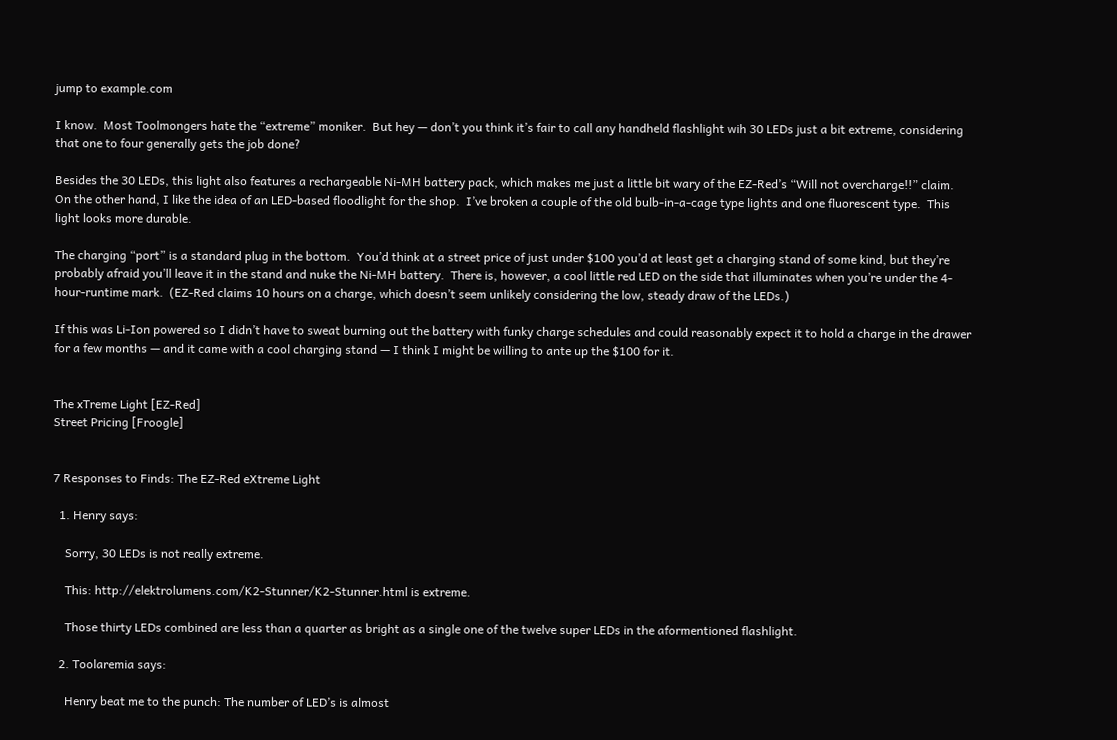jump to example.com

I know.  Most Toolmongers hate the “extreme” moniker.  But hey — don’t you think it’s fair to call any handheld flashlight wih 30 LEDs just a bit extreme, considering that one to four generally gets the job done?

Besides the 30 LEDs, this light also features a rechargeable Ni-MH battery pack, which makes me just a little bit wary of the EZ-Red’s “Will not overcharge!!” claim.  On the other hand, I like the idea of an LED-based floodlight for the shop.  I’ve broken a couple of the old bulb-in-a-cage type lights and one fluorescent type.  This light looks more durable.

The charging “port” is a standard plug in the bottom.  You’d think at a street price of just under $100 you’d at least get a charging stand of some kind, but they’re probably afraid you’ll leave it in the stand and nuke the Ni-MH battery.  There is, however, a cool little red LED on the side that illuminates when you’re under the 4-hour-runtime mark.  (EZ-Red claims 10 hours on a charge, which doesn’t seem unlikely considering the low, steady draw of the LEDs.)

If this was Li-Ion powered so I didn’t have to sweat burning out the battery with funky charge schedules and could reasonably expect it to hold a charge in the drawer for a few months — and it came with a cool charging stand — I think I might be willing to ante up the $100 for it.


The xTreme Light [EZ-Red]
Street Pricing [Froogle]


7 Responses to Finds: The EZ-Red eXtreme Light

  1. Henry says:

    Sorry, 30 LEDs is not really extreme.

    This: http://elektrolumens.com/K2-Stunner/K2-Stunner.html is extreme.

    Those thirty LEDs combined are less than a quarter as bright as a single one of the twelve super LEDs in the aformentioned flashlight.

  2. Toolaremia says:

    Henry beat me to the punch: The number of LED’s is almost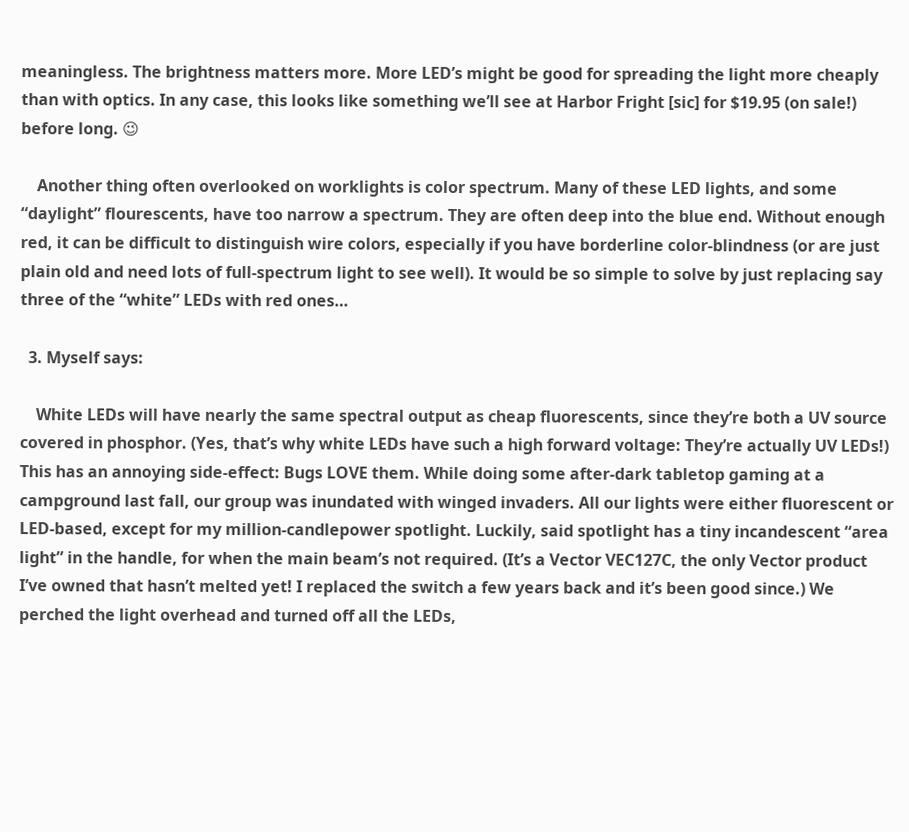meaningless. The brightness matters more. More LED’s might be good for spreading the light more cheaply than with optics. In any case, this looks like something we’ll see at Harbor Fright [sic] for $19.95 (on sale!) before long. 😉

    Another thing often overlooked on worklights is color spectrum. Many of these LED lights, and some “daylight” flourescents, have too narrow a spectrum. They are often deep into the blue end. Without enough red, it can be difficult to distinguish wire colors, especially if you have borderline color-blindness (or are just plain old and need lots of full-spectrum light to see well). It would be so simple to solve by just replacing say three of the “white” LEDs with red ones…

  3. Myself says:

    White LEDs will have nearly the same spectral output as cheap fluorescents, since they’re both a UV source covered in phosphor. (Yes, that’s why white LEDs have such a high forward voltage: They’re actually UV LEDs!) This has an annoying side-effect: Bugs LOVE them. While doing some after-dark tabletop gaming at a campground last fall, our group was inundated with winged invaders. All our lights were either fluorescent or LED-based, except for my million-candlepower spotlight. Luckily, said spotlight has a tiny incandescent “area light” in the handle, for when the main beam’s not required. (It’s a Vector VEC127C, the only Vector product I’ve owned that hasn’t melted yet! I replaced the switch a few years back and it’s been good since.) We perched the light overhead and turned off all the LEDs,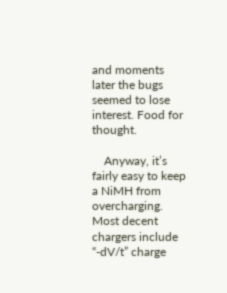and moments later the bugs seemed to lose interest. Food for thought.

    Anyway, it’s fairly easy to keep a NiMH from overcharging. Most decent chargers include “-dV/t” charge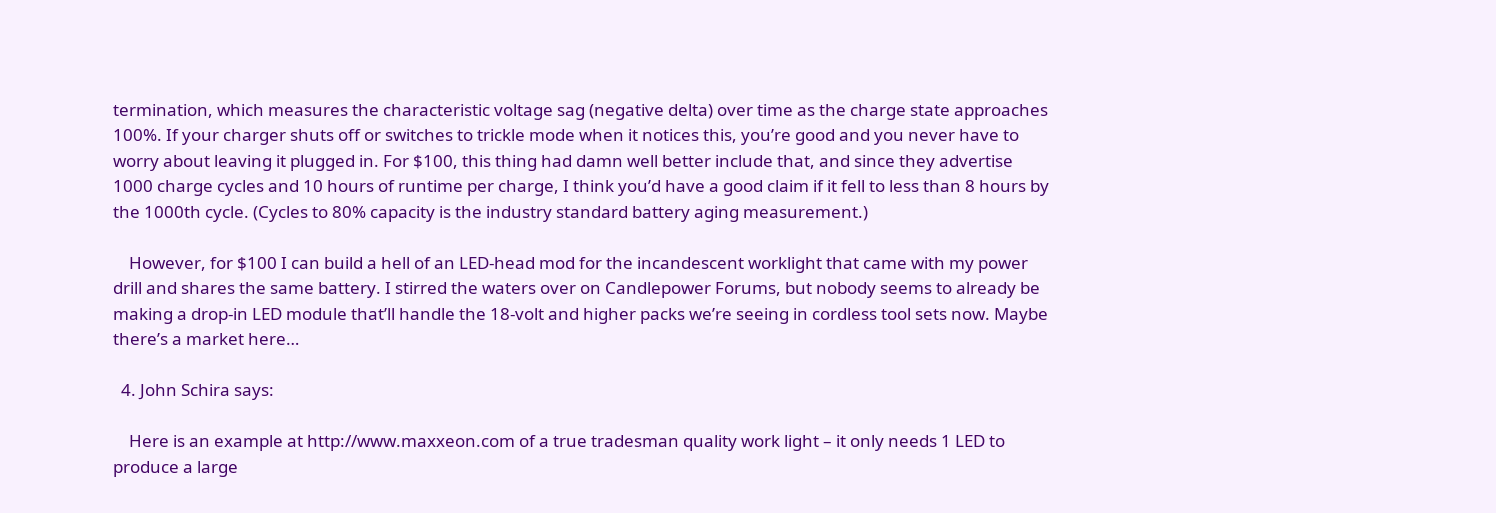termination, which measures the characteristic voltage sag (negative delta) over time as the charge state approaches 100%. If your charger shuts off or switches to trickle mode when it notices this, you’re good and you never have to worry about leaving it plugged in. For $100, this thing had damn well better include that, and since they advertise 1000 charge cycles and 10 hours of runtime per charge, I think you’d have a good claim if it fell to less than 8 hours by the 1000th cycle. (Cycles to 80% capacity is the industry standard battery aging measurement.)

    However, for $100 I can build a hell of an LED-head mod for the incandescent worklight that came with my power drill and shares the same battery. I stirred the waters over on Candlepower Forums, but nobody seems to already be making a drop-in LED module that’ll handle the 18-volt and higher packs we’re seeing in cordless tool sets now. Maybe there’s a market here…

  4. John Schira says:

    Here is an example at http://www.maxxeon.com of a true tradesman quality work light – it only needs 1 LED to produce a large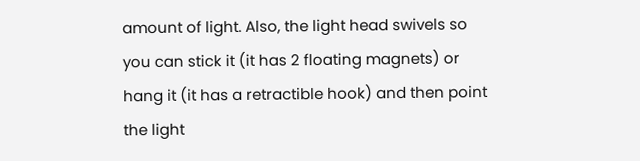amount of light. Also, the light head swivels so you can stick it (it has 2 floating magnets) or hang it (it has a retractible hook) and then point the light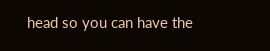head so you can have the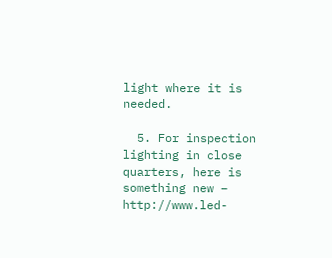light where it is needed.

  5. For inspection lighting in close quarters, here is something new – http://www.led-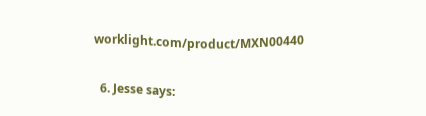worklight.com/product/MXN00440

  6. Jesse says: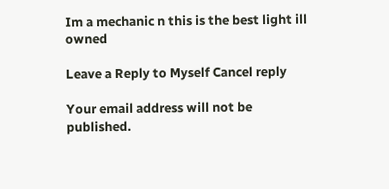Im a mechanic n this is the best light ill owned

Leave a Reply to Myself Cancel reply

Your email address will not be published.